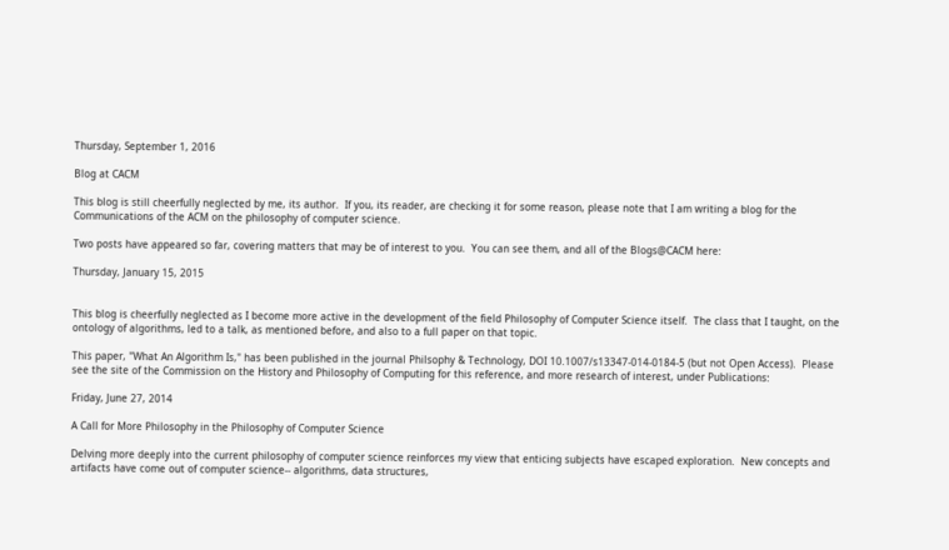Thursday, September 1, 2016

Blog at CACM

This blog is still cheerfully neglected by me, its author.  If you, its reader, are checking it for some reason, please note that I am writing a blog for the Communications of the ACM on the philosophy of computer science.

Two posts have appeared so far, covering matters that may be of interest to you.  You can see them, and all of the Blogs@CACM here:

Thursday, January 15, 2015


This blog is cheerfully neglected as I become more active in the development of the field Philosophy of Computer Science itself.  The class that I taught, on the ontology of algorithms, led to a talk, as mentioned before, and also to a full paper on that topic.

This paper, "What An Algorithm Is," has been published in the journal Philsophy & Technology, DOI 10.1007/s13347-014-0184-5 (but not Open Access).  Please see the site of the Commission on the History and Philosophy of Computing for this reference, and more research of interest, under Publications:

Friday, June 27, 2014

A Call for More Philosophy in the Philosophy of Computer Science

Delving more deeply into the current philosophy of computer science reinforces my view that enticing subjects have escaped exploration.  New concepts and artifacts have come out of computer science-- algorithms, data structures,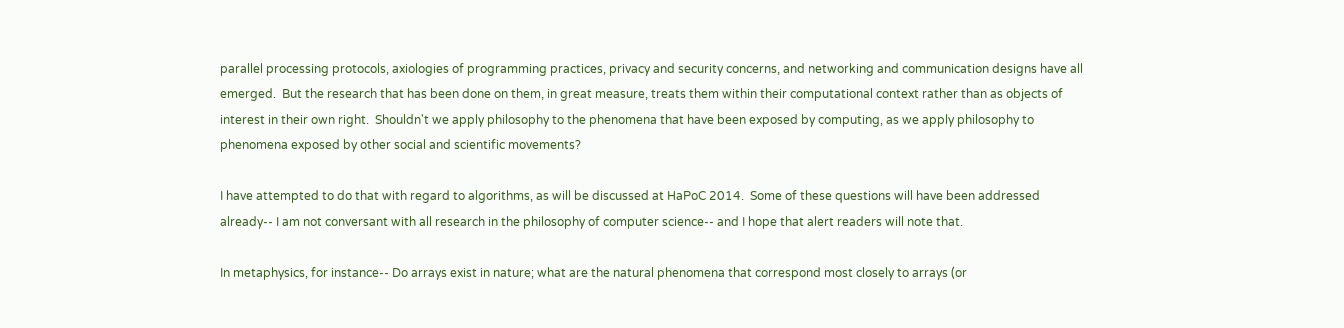parallel processing protocols, axiologies of programming practices, privacy and security concerns, and networking and communication designs have all emerged.  But the research that has been done on them, in great measure, treats them within their computational context rather than as objects of interest in their own right.  Shouldn't we apply philosophy to the phenomena that have been exposed by computing, as we apply philosophy to phenomena exposed by other social and scientific movements?

I have attempted to do that with regard to algorithms, as will be discussed at HaPoC 2014.  Some of these questions will have been addressed already-- I am not conversant with all research in the philosophy of computer science-- and I hope that alert readers will note that.

In metaphysics, for instance-- Do arrays exist in nature; what are the natural phenomena that correspond most closely to arrays (or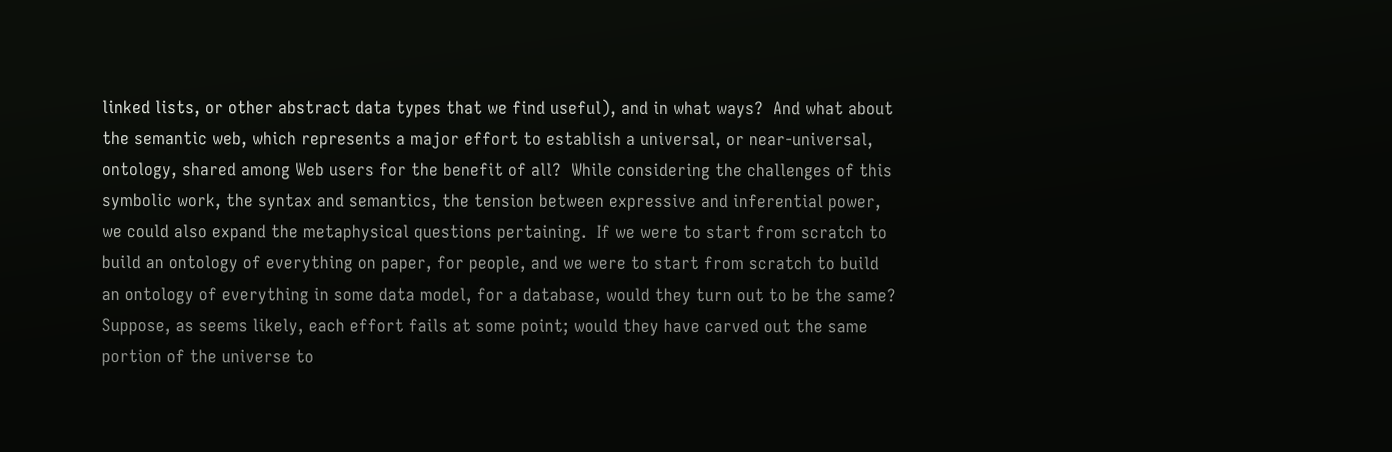linked lists, or other abstract data types that we find useful), and in what ways?  And what about the semantic web, which represents a major effort to establish a universal, or near-universal, ontology, shared among Web users for the benefit of all?  While considering the challenges of this symbolic work, the syntax and semantics, the tension between expressive and inferential power, we could also expand the metaphysical questions pertaining.  If we were to start from scratch to build an ontology of everything on paper, for people, and we were to start from scratch to build an ontology of everything in some data model, for a database, would they turn out to be the same?  Suppose, as seems likely, each effort fails at some point; would they have carved out the same portion of the universe to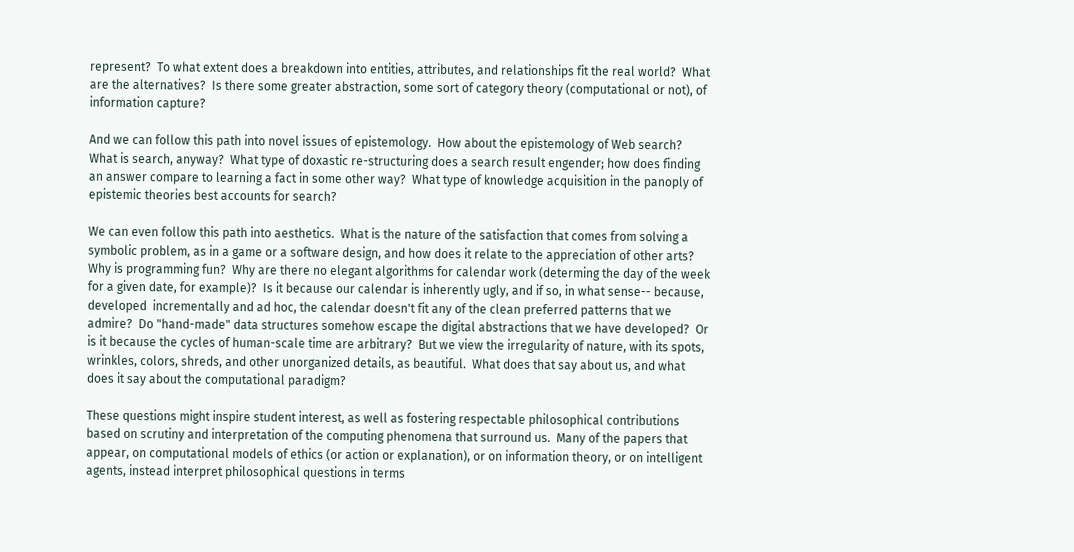represent?  To what extent does a breakdown into entities, attributes, and relationships fit the real world?  What are the alternatives?  Is there some greater abstraction, some sort of category theory (computational or not), of information capture?

And we can follow this path into novel issues of epistemology.  How about the epistemology of Web search?  What is search, anyway?  What type of doxastic re-structuring does a search result engender; how does finding an answer compare to learning a fact in some other way?  What type of knowledge acquisition in the panoply of epistemic theories best accounts for search?

We can even follow this path into aesthetics.  What is the nature of the satisfaction that comes from solving a symbolic problem, as in a game or a software design, and how does it relate to the appreciation of other arts?  Why is programming fun?  Why are there no elegant algorithms for calendar work (determing the day of the week for a given date, for example)?  Is it because our calendar is inherently ugly, and if so, in what sense-- because, developed  incrementally and ad hoc, the calendar doesn't fit any of the clean preferred patterns that we admire?  Do "hand-made" data structures somehow escape the digital abstractions that we have developed?  Or is it because the cycles of human-scale time are arbitrary?  But we view the irregularity of nature, with its spots, wrinkles, colors, shreds, and other unorganized details, as beautiful.  What does that say about us, and what does it say about the computational paradigm?

These questions might inspire student interest, as well as fostering respectable philosophical contributions based on scrutiny and interpretation of the computing phenomena that surround us.  Many of the papers that appear, on computational models of ethics (or action or explanation), or on information theory, or on intelligent agents, instead interpret philosophical questions in terms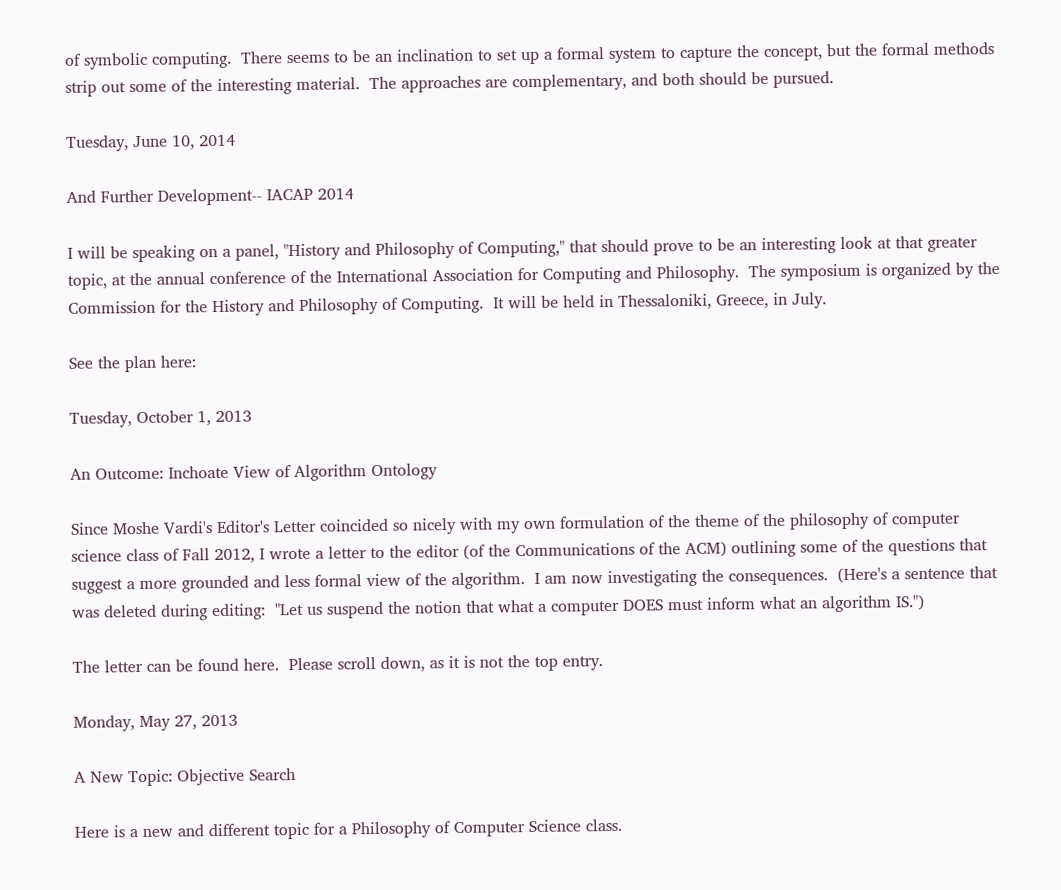of symbolic computing.  There seems to be an inclination to set up a formal system to capture the concept, but the formal methods strip out some of the interesting material.  The approaches are complementary, and both should be pursued.

Tuesday, June 10, 2014

And Further Development-- IACAP 2014

I will be speaking on a panel, "History and Philosophy of Computing," that should prove to be an interesting look at that greater topic, at the annual conference of the International Association for Computing and Philosophy.  The symposium is organized by the Commission for the History and Philosophy of Computing.  It will be held in Thessaloniki, Greece, in July.

See the plan here:

Tuesday, October 1, 2013

An Outcome: Inchoate View of Algorithm Ontology

Since Moshe Vardi's Editor's Letter coincided so nicely with my own formulation of the theme of the philosophy of computer science class of Fall 2012, I wrote a letter to the editor (of the Communications of the ACM) outlining some of the questions that suggest a more grounded and less formal view of the algorithm.  I am now investigating the consequences.  (Here's a sentence that was deleted during editing:  "Let us suspend the notion that what a computer DOES must inform what an algorithm IS.")

The letter can be found here.  Please scroll down, as it is not the top entry.

Monday, May 27, 2013

A New Topic: Objective Search

Here is a new and different topic for a Philosophy of Computer Science class.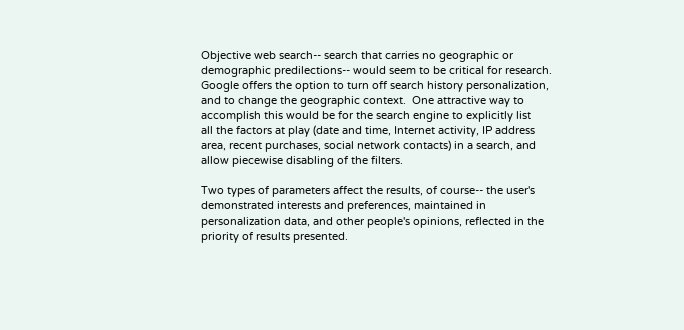Objective web search-- search that carries no geographic or demographic predilections-- would seem to be critical for research. Google offers the option to turn off search history personalization, and to change the geographic context.  One attractive way to accomplish this would be for the search engine to explicitly list
all the factors at play (date and time, Internet activity, IP address area, recent purchases, social network contacts) in a search, and allow piecewise disabling of the filters.

Two types of parameters affect the results, of course-- the user's demonstrated interests and preferences, maintained in personalization data, and other people's opinions, reflected in the priority of results presented.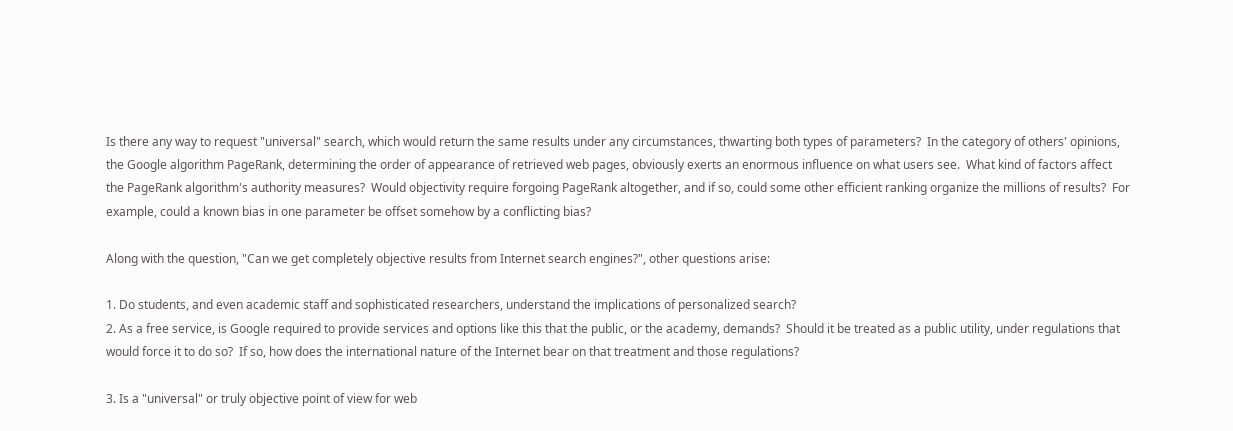Is there any way to request "universal" search, which would return the same results under any circumstances, thwarting both types of parameters?  In the category of others' opinions, the Google algorithm PageRank, determining the order of appearance of retrieved web pages, obviously exerts an enormous influence on what users see.  What kind of factors affect the PageRank algorithm's authority measures?  Would objectivity require forgoing PageRank altogether, and if so, could some other efficient ranking organize the millions of results?  For example, could a known bias in one parameter be offset somehow by a conflicting bias?

Along with the question, "Can we get completely objective results from Internet search engines?", other questions arise:

1. Do students, and even academic staff and sophisticated researchers, understand the implications of personalized search?
2. As a free service, is Google required to provide services and options like this that the public, or the academy, demands?  Should it be treated as a public utility, under regulations that would force it to do so?  If so, how does the international nature of the Internet bear on that treatment and those regulations?

3. Is a "universal" or truly objective point of view for web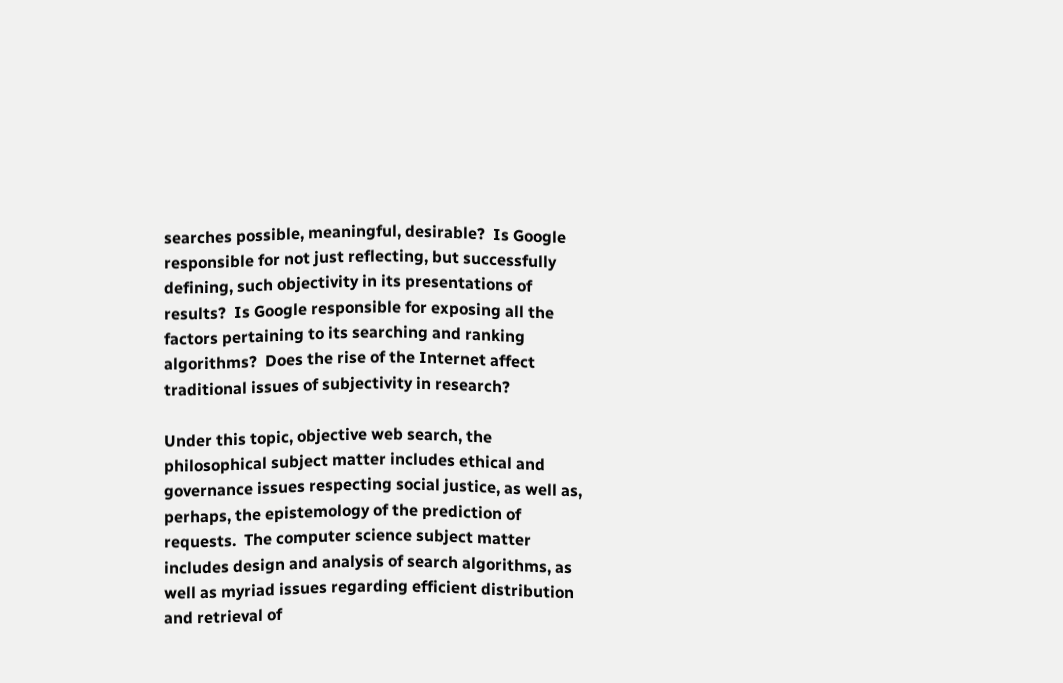searches possible, meaningful, desirable?  Is Google responsible for not just reflecting, but successfully defining, such objectivity in its presentations of results?  Is Google responsible for exposing all the factors pertaining to its searching and ranking algorithms?  Does the rise of the Internet affect traditional issues of subjectivity in research?

Under this topic, objective web search, the philosophical subject matter includes ethical and governance issues respecting social justice, as well as, perhaps, the epistemology of the prediction of requests.  The computer science subject matter includes design and analysis of search algorithms, as well as myriad issues regarding efficient distribution and retrieval of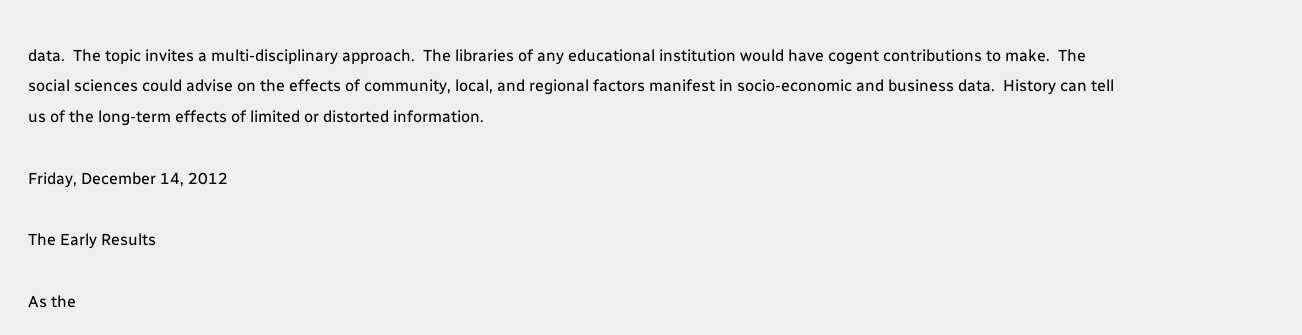data.  The topic invites a multi-disciplinary approach.  The libraries of any educational institution would have cogent contributions to make.  The social sciences could advise on the effects of community, local, and regional factors manifest in socio-economic and business data.  History can tell us of the long-term effects of limited or distorted information.

Friday, December 14, 2012

The Early Results

As the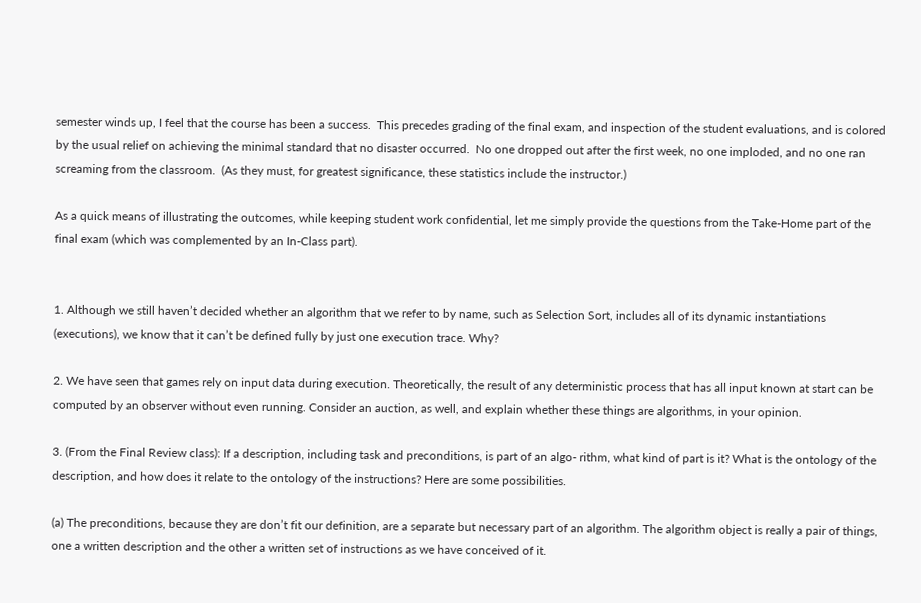semester winds up, I feel that the course has been a success.  This precedes grading of the final exam, and inspection of the student evaluations, and is colored by the usual relief on achieving the minimal standard that no disaster occurred.  No one dropped out after the first week, no one imploded, and no one ran screaming from the classroom.  (As they must, for greatest significance, these statistics include the instructor.)

As a quick means of illustrating the outcomes, while keeping student work confidential, let me simply provide the questions from the Take-Home part of the final exam (which was complemented by an In-Class part).


1. Although we still haven’t decided whether an algorithm that we refer to by name, such as Selection Sort, includes all of its dynamic instantiations (executions), we know that it can’t be defined fully by just one execution trace. Why?

2. We have seen that games rely on input data during execution. Theoretically, the result of any deterministic process that has all input known at start can be computed by an observer without even running. Consider an auction, as well, and explain whether these things are algorithms, in your opinion.

3. (From the Final Review class): If a description, including task and preconditions, is part of an algo- rithm, what kind of part is it? What is the ontology of the description, and how does it relate to the ontology of the instructions? Here are some possibilities.

(a) The preconditions, because they are don’t fit our definition, are a separate but necessary part of an algorithm. The algorithm object is really a pair of things, one a written description and the other a written set of instructions as we have conceived of it.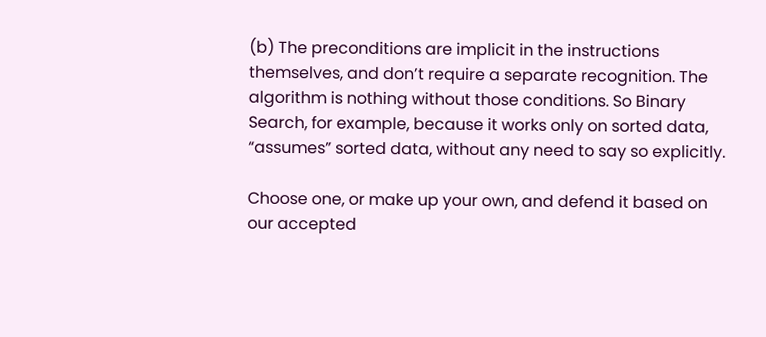(b) The preconditions are implicit in the instructions themselves, and don’t require a separate recognition. The algorithm is nothing without those conditions. So Binary Search, for example, because it works only on sorted data, “assumes” sorted data, without any need to say so explicitly.

Choose one, or make up your own, and defend it based on our accepted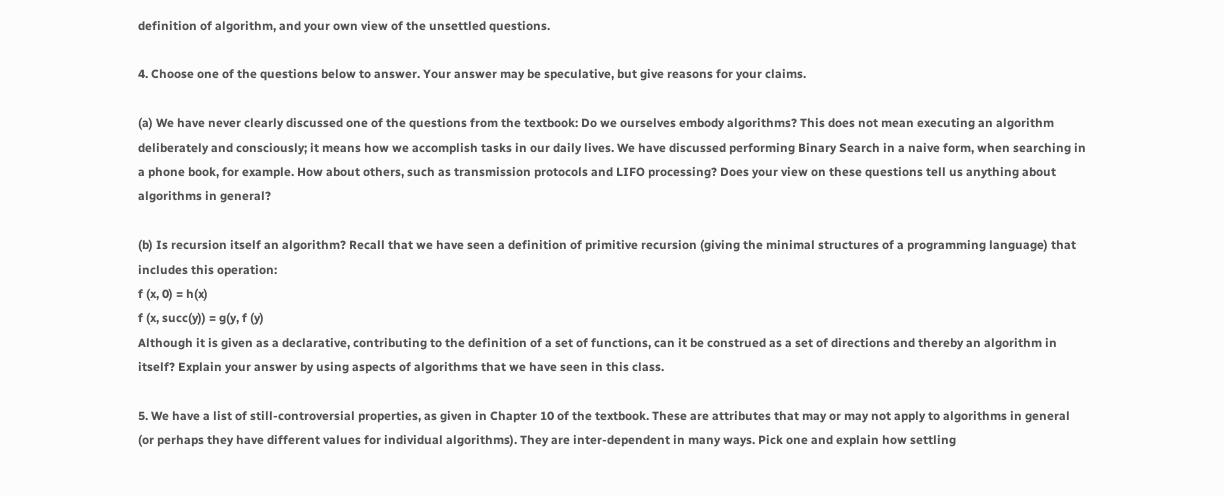definition of algorithm, and your own view of the unsettled questions.

4. Choose one of the questions below to answer. Your answer may be speculative, but give reasons for your claims.

(a) We have never clearly discussed one of the questions from the textbook: Do we ourselves embody algorithms? This does not mean executing an algorithm deliberately and consciously; it means how we accomplish tasks in our daily lives. We have discussed performing Binary Search in a naive form, when searching in a phone book, for example. How about others, such as transmission protocols and LIFO processing? Does your view on these questions tell us anything about algorithms in general?

(b) Is recursion itself an algorithm? Recall that we have seen a definition of primitive recursion (giving the minimal structures of a programming language) that includes this operation:
f (x, 0) = h(x)
f (x, succ(y)) = g(y, f (y)
Although it is given as a declarative, contributing to the definition of a set of functions, can it be construed as a set of directions and thereby an algorithm in itself? Explain your answer by using aspects of algorithms that we have seen in this class.

5. We have a list of still-controversial properties, as given in Chapter 10 of the textbook. These are attributes that may or may not apply to algorithms in general (or perhaps they have different values for individual algorithms). They are inter-dependent in many ways. Pick one and explain how settling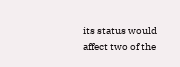its status would affect two of the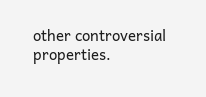other controversial properties.